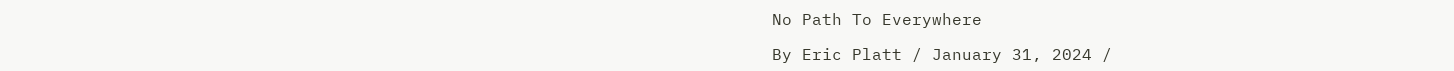No Path To Everywhere

By Eric Platt / January 31, 2024 /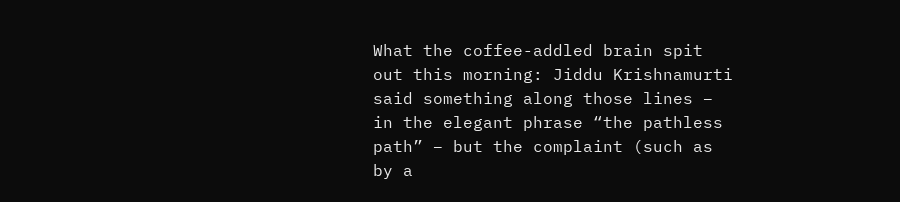What the coffee-addled brain spit out this morning: Jiddu Krishnamurti said something along those lines – in the elegant phrase “the pathless path” – but the complaint (such as by a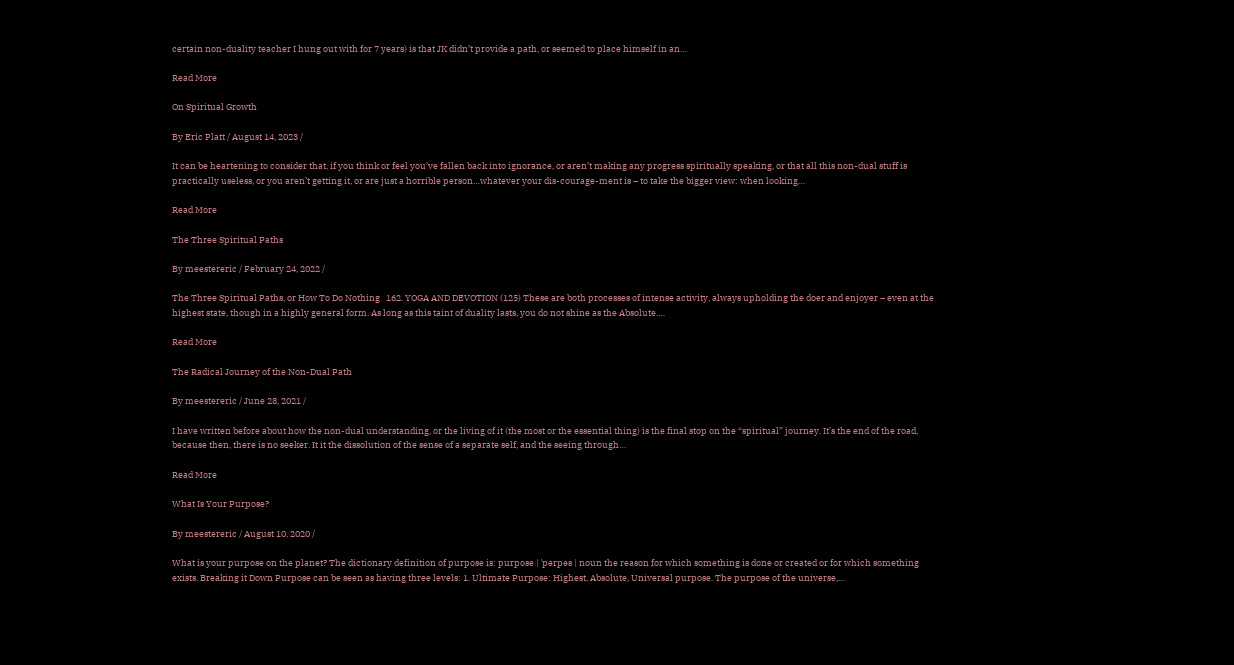certain non-duality teacher I hung out with for 7 years) is that JK didn’t provide a path, or seemed to place himself in an…

Read More

On Spiritual Growth

By Eric Platt / August 14, 2023 /

It can be heartening to consider that, if you think or feel you’ve fallen back into ignorance, or aren’t making any progress spiritually speaking, or that all this non-dual stuff is practically useless, or you aren’t getting it, or are just a horrible person…whatever your dis-courage-ment is – to take the bigger view: when looking…

Read More

The Three Spiritual Paths

By meestereric / February 24, 2022 /

The Three Spiritual Paths, or How To Do Nothing   162. YOGA AND DEVOTION (125) These are both processes of intense activity, always upholding the doer and enjoyer – even at the highest state, though in a highly general form. As long as this taint of duality lasts, you do not shine as the Absolute.…

Read More

The Radical Journey of the Non-Dual Path

By meestereric / June 28, 2021 /

I have written before about how the non-dual understanding, or the living of it (the most or the essential thing) is the final stop on the “spiritual” journey. It’s the end of the road, because then, there is no seeker. It it the dissolution of the sense of a separate self, and the seeing through…

Read More

What Is Your Purpose?

By meestereric / August 10, 2020 /

What is your purpose on the planet? The dictionary definition of purpose is: purpose | ˈpərpəs | noun the reason for which something is done or created or for which something exists. Breaking it Down Purpose can be seen as having three levels: 1. Ultimate Purpose: Highest, Absolute, Universal purpose. The purpose of the universe,…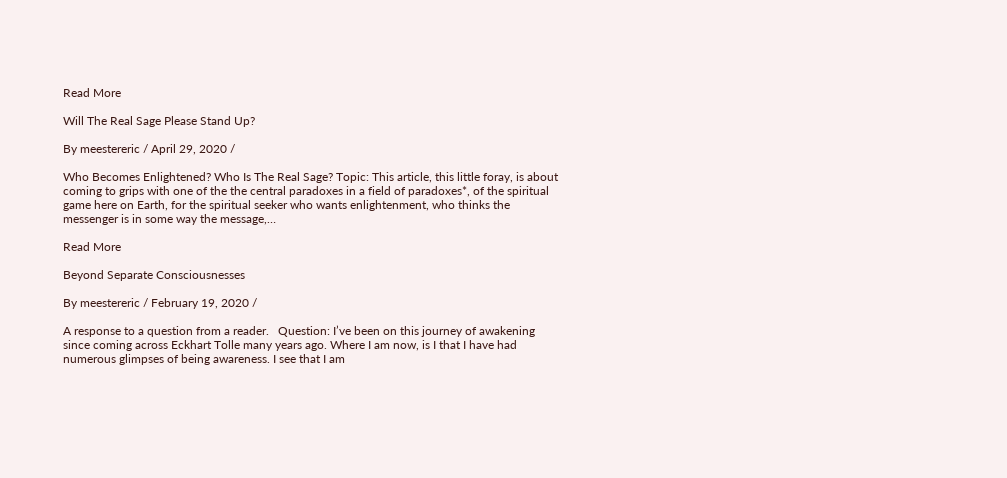Read More

Will The Real Sage Please Stand Up?

By meestereric / April 29, 2020 /

Who Becomes Enlightened? Who Is The Real Sage? Topic: This article, this little foray, is about coming to grips with one of the the central paradoxes in a field of paradoxes*, of the spiritual game here on Earth, for the spiritual seeker who wants enlightenment, who thinks the messenger is in some way the message,…

Read More

Beyond Separate Consciousnesses

By meestereric / February 19, 2020 /

A response to a question from a reader.   Question: I’ve been on this journey of awakening since coming across Eckhart Tolle many years ago. Where I am now, is I that I have had numerous glimpses of being awareness. I see that I am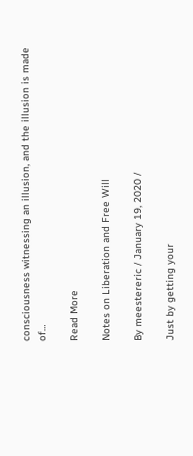consciousness witnessing an illusion, and the illusion is made of…

Read More

Notes on Liberation and Free Will

By meestereric / January 19, 2020 /

Just by getting your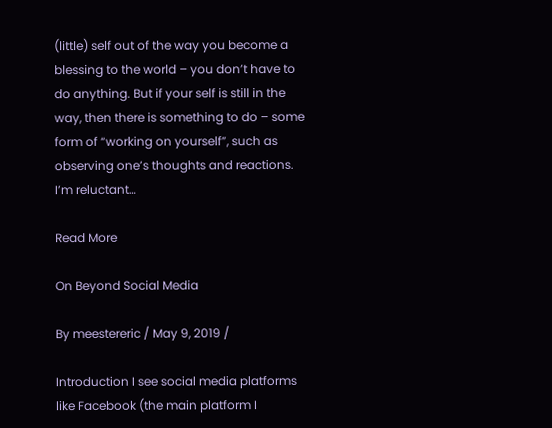(little) self out of the way you become a blessing to the world – you don’t have to do anything. But if your self is still in the way, then there is something to do – some form of “working on yourself”, such as observing one’s thoughts and reactions. I’m reluctant…

Read More

On Beyond Social Media

By meestereric / May 9, 2019 /

Introduction I see social media platforms like Facebook (the main platform I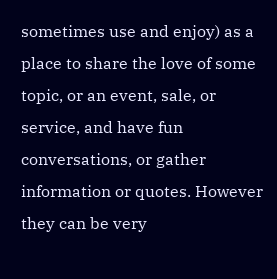sometimes use and enjoy) as a place to share the love of some topic, or an event, sale, or service, and have fun conversations, or gather information or quotes. However they can be very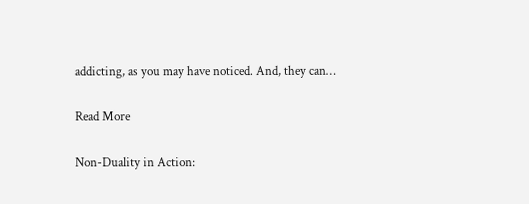addicting, as you may have noticed. And, they can…

Read More

Non-Duality in Action: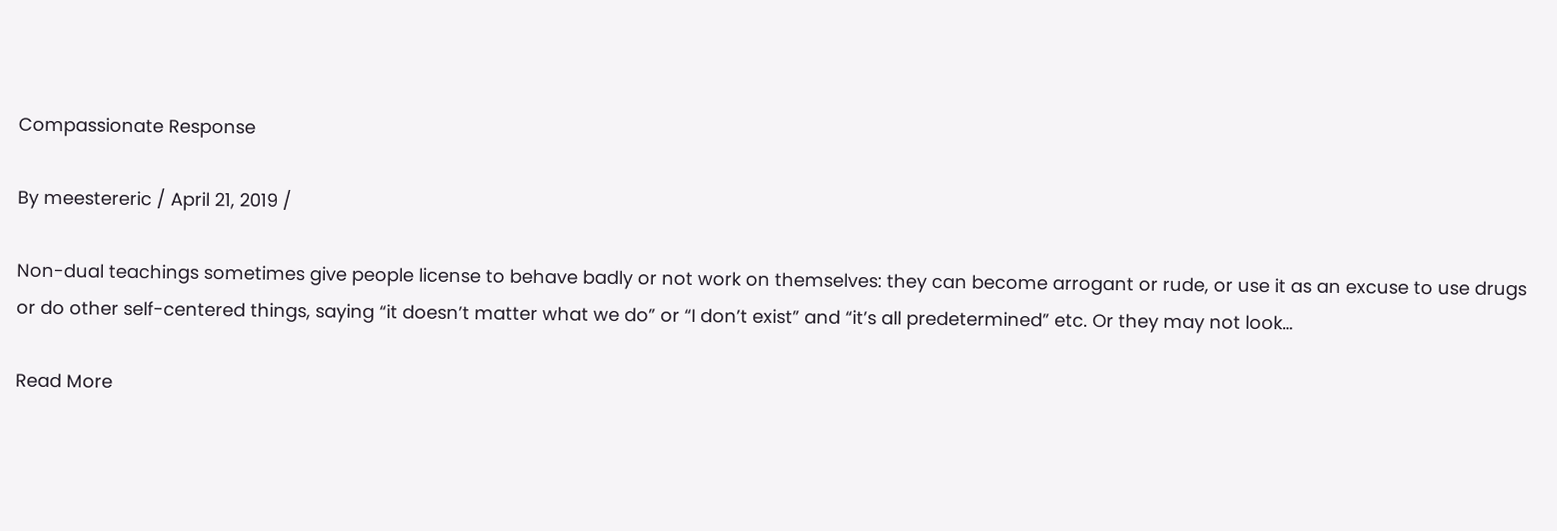Compassionate Response

By meestereric / April 21, 2019 /

Non-dual teachings sometimes give people license to behave badly or not work on themselves: they can become arrogant or rude, or use it as an excuse to use drugs or do other self-centered things, saying “it doesn’t matter what we do” or “I don’t exist” and “it’s all predetermined” etc. Or they may not look…

Read More